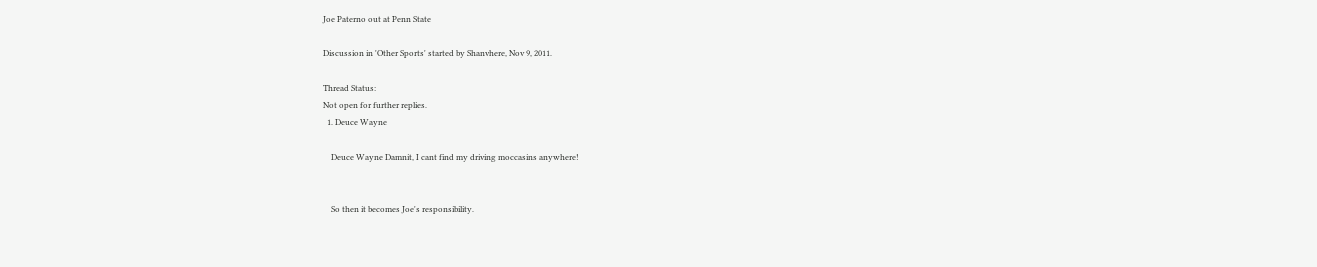Joe Paterno out at Penn State

Discussion in 'Other Sports' started by Shanvhere, Nov 9, 2011.

Thread Status:
Not open for further replies.
  1. Deuce Wayne

    Deuce Wayne Damnit, I cant find my driving moccasins anywhere!


    So then it becomes Joe's responsibility.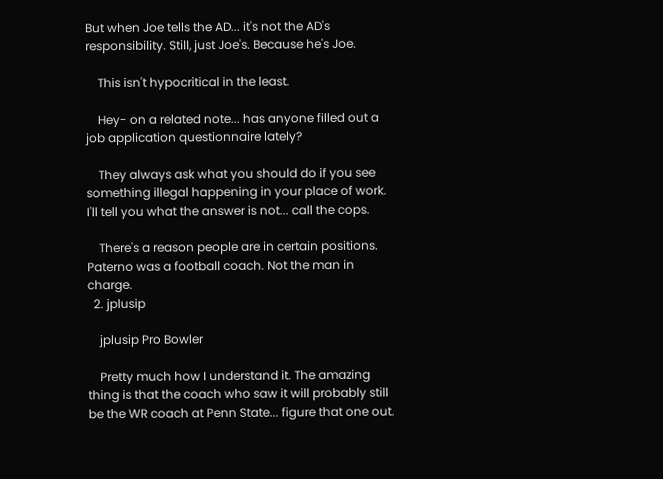But when Joe tells the AD... it's not the AD's responsibility. Still, just Joe's. Because he's Joe.

    This isn't hypocritical in the least.

    Hey- on a related note... has anyone filled out a job application questionnaire lately?

    They always ask what you should do if you see something illegal happening in your place of work. I'll tell you what the answer is not... call the cops.

    There's a reason people are in certain positions. Paterno was a football coach. Not the man in charge.
  2. jplusip

    jplusip Pro Bowler

    Pretty much how I understand it. The amazing thing is that the coach who saw it will probably still be the WR coach at Penn State... figure that one out.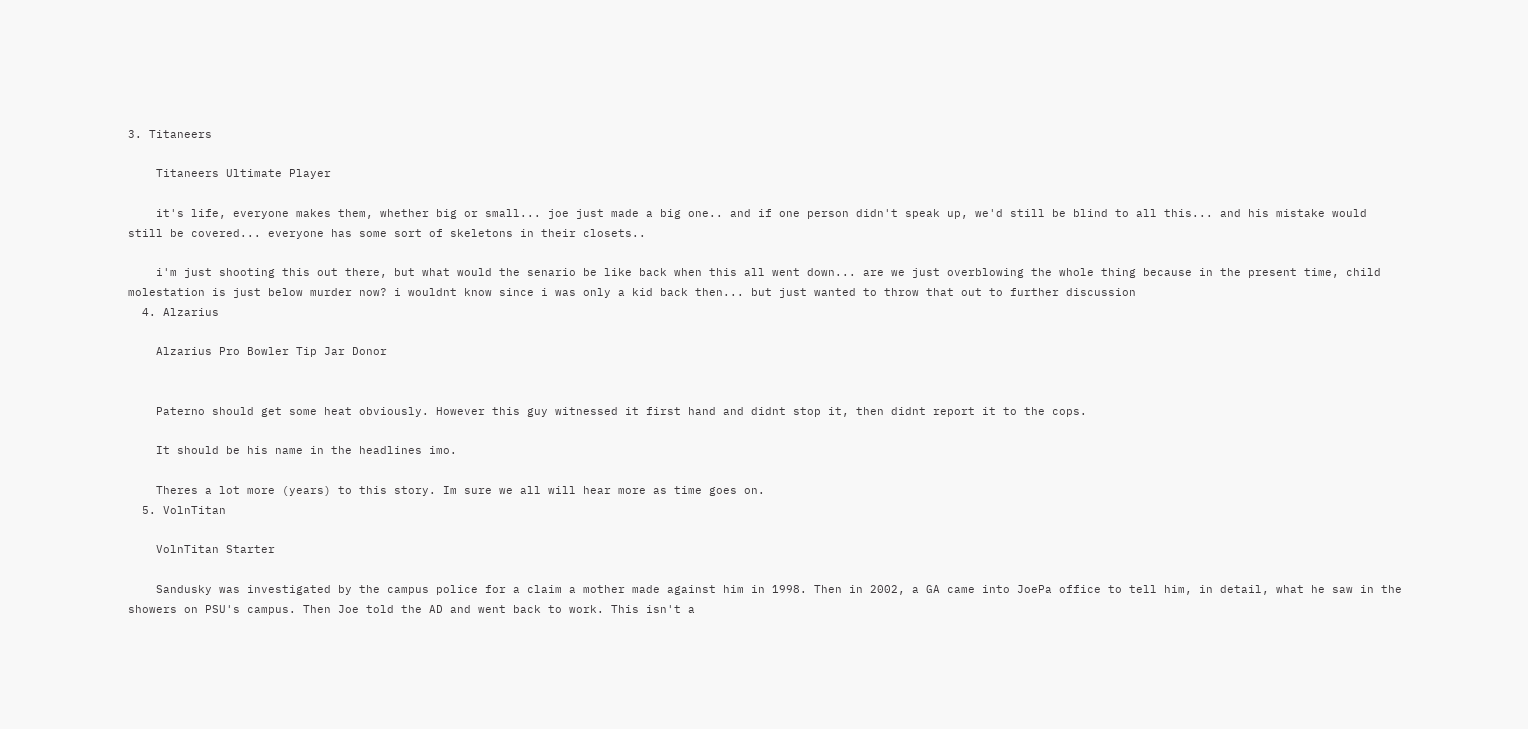3. Titaneers

    Titaneers Ultimate Player

    it's life, everyone makes them, whether big or small... joe just made a big one.. and if one person didn't speak up, we'd still be blind to all this... and his mistake would still be covered... everyone has some sort of skeletons in their closets..

    i'm just shooting this out there, but what would the senario be like back when this all went down... are we just overblowing the whole thing because in the present time, child molestation is just below murder now? i wouldnt know since i was only a kid back then... but just wanted to throw that out to further discussion
  4. Alzarius

    Alzarius Pro Bowler Tip Jar Donor


    Paterno should get some heat obviously. However this guy witnessed it first hand and didnt stop it, then didnt report it to the cops.

    It should be his name in the headlines imo.

    Theres a lot more (years) to this story. Im sure we all will hear more as time goes on.
  5. VolnTitan

    VolnTitan Starter

    Sandusky was investigated by the campus police for a claim a mother made against him in 1998. Then in 2002, a GA came into JoePa office to tell him, in detail, what he saw in the showers on PSU's campus. Then Joe told the AD and went back to work. This isn't a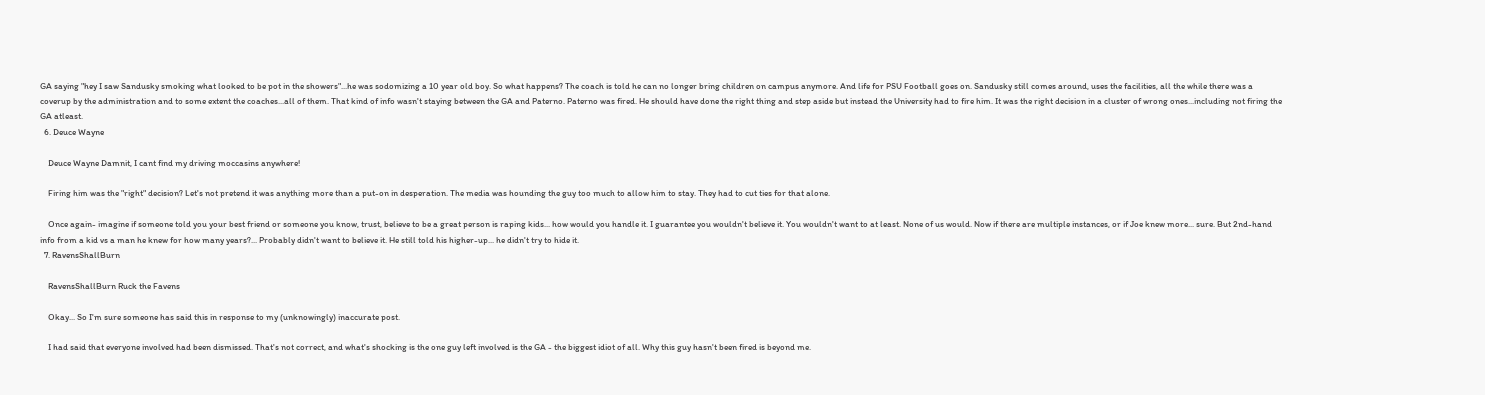GA saying "hey I saw Sandusky smoking what looked to be pot in the showers"...he was sodomizing a 10 year old boy. So what happens? The coach is told he can no longer bring children on campus anymore. And life for PSU Football goes on. Sandusky still comes around, uses the facilities, all the while there was a coverup by the administration and to some extent the coaches...all of them. That kind of info wasn't staying between the GA and Paterno. Paterno was fired. He should have done the right thing and step aside but instead the University had to fire him. It was the right decision in a cluster of wrong ones...including not firing the GA atleast.
  6. Deuce Wayne

    Deuce Wayne Damnit, I cant find my driving moccasins anywhere!

    Firing him was the "right" decision? Let's not pretend it was anything more than a put-on in desperation. The media was hounding the guy too much to allow him to stay. They had to cut ties for that alone.

    Once again- imagine if someone told you your best friend or someone you know, trust, believe to be a great person is raping kids... how would you handle it. I guarantee you wouldn't believe it. You wouldn't want to at least. None of us would. Now if there are multiple instances, or if Joe knew more... sure. But 2nd-hand info from a kid vs a man he knew for how many years?... Probably didn't want to believe it. He still told his higher-up... he didn't try to hide it.
  7. RavensShallBurn

    RavensShallBurn Ruck the Favens

    Okay... So I'm sure someone has said this in response to my (unknowingly) inaccurate post.

    I had said that everyone involved had been dismissed. That's not correct, and what's shocking is the one guy left involved is the GA - the biggest idiot of all. Why this guy hasn't been fired is beyond me.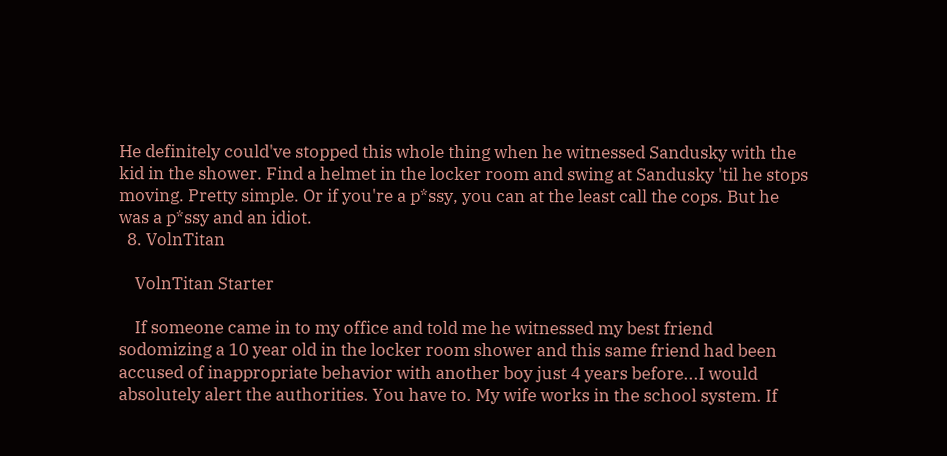He definitely could've stopped this whole thing when he witnessed Sandusky with the kid in the shower. Find a helmet in the locker room and swing at Sandusky 'til he stops moving. Pretty simple. Or if you're a p*ssy, you can at the least call the cops. But he was a p*ssy and an idiot.
  8. VolnTitan

    VolnTitan Starter

    If someone came in to my office and told me he witnessed my best friend sodomizing a 10 year old in the locker room shower and this same friend had been accused of inappropriate behavior with another boy just 4 years before...I would absolutely alert the authorities. You have to. My wife works in the school system. If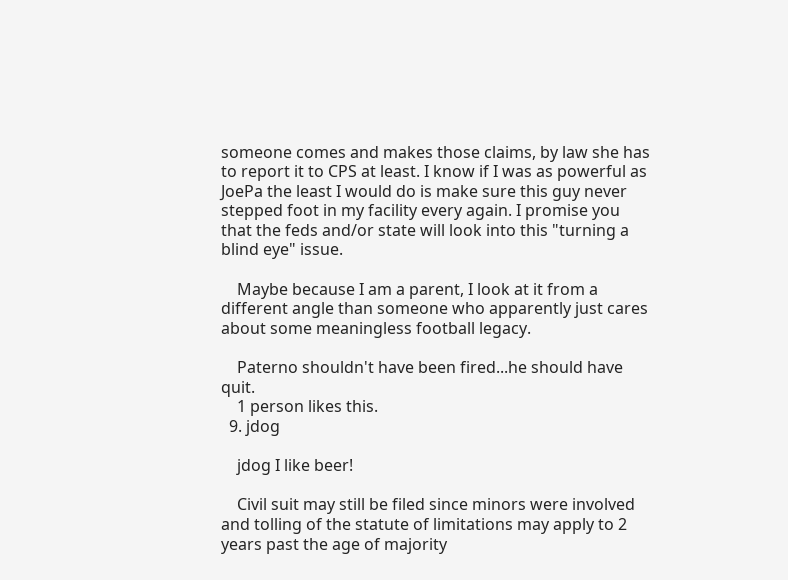someone comes and makes those claims, by law she has to report it to CPS at least. I know if I was as powerful as JoePa the least I would do is make sure this guy never stepped foot in my facility every again. I promise you that the feds and/or state will look into this "turning a blind eye" issue.

    Maybe because I am a parent, I look at it from a different angle than someone who apparently just cares about some meaningless football legacy.

    Paterno shouldn't have been fired...he should have quit.
    1 person likes this.
  9. jdog

    jdog I like beer!

    Civil suit may still be filed since minors were involved and tolling of the statute of limitations may apply to 2 years past the age of majority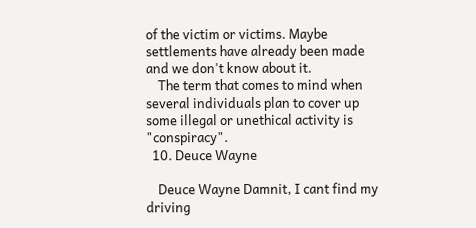of the victim or victims. Maybe settlements have already been made and we don't know about it.
    The term that comes to mind when several individuals plan to cover up some illegal or unethical activity is "conspiracy".
  10. Deuce Wayne

    Deuce Wayne Damnit, I cant find my driving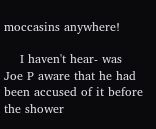moccasins anywhere!

    I haven't hear- was Joe P aware that he had been accused of it before the shower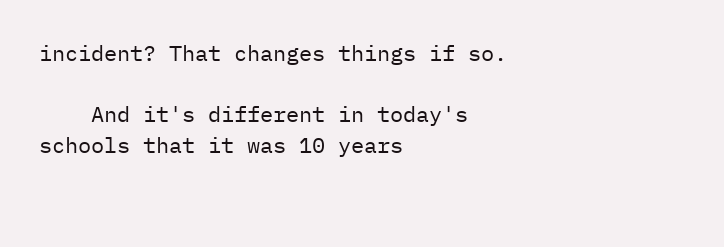incident? That changes things if so.

    And it's different in today's schools that it was 10 years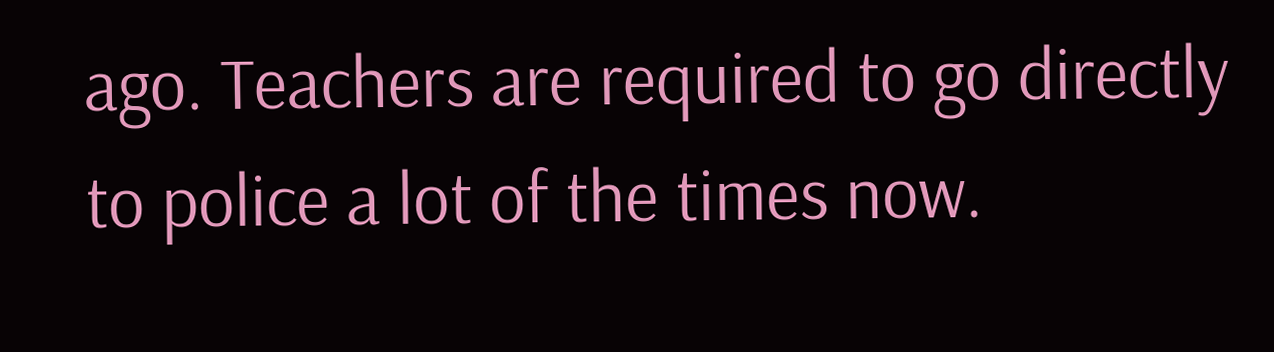ago. Teachers are required to go directly to police a lot of the times now.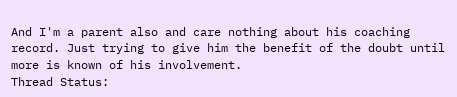And I'm a parent also and care nothing about his coaching record. Just trying to give him the benefit of the doubt until more is known of his involvement.
Thread Status: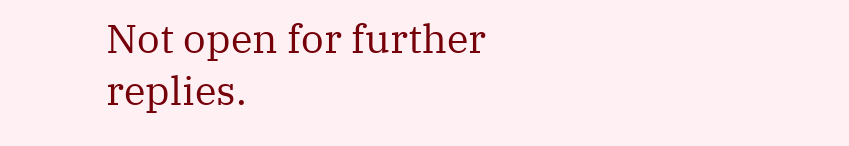Not open for further replies.